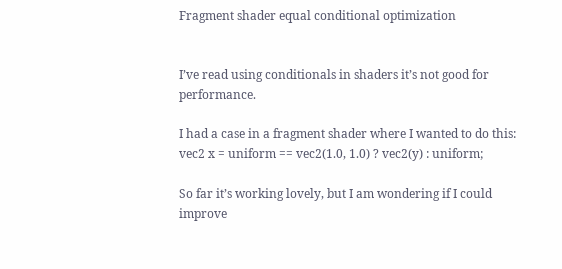Fragment shader equal conditional optimization


I’ve read using conditionals in shaders it’s not good for performance.

I had a case in a fragment shader where I wanted to do this:
vec2 x = uniform == vec2(1.0, 1.0) ? vec2(y) : uniform;

So far it’s working lovely, but I am wondering if I could improve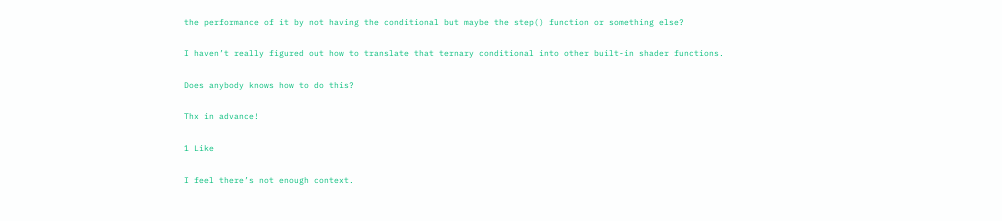the performance of it by not having the conditional but maybe the step() function or something else?

I haven’t really figured out how to translate that ternary conditional into other built-in shader functions.

Does anybody knows how to do this?

Thx in advance!

1 Like

I feel there’s not enough context.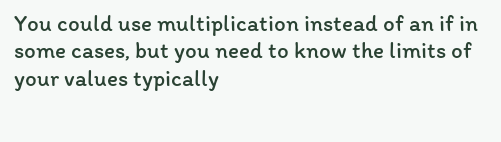You could use multiplication instead of an if in some cases, but you need to know the limits of your values typically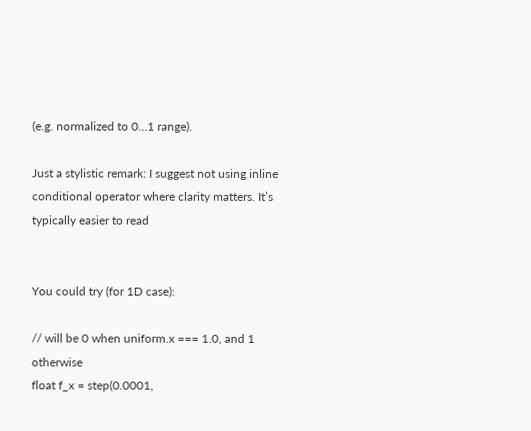(e.g. normalized to 0…1 range).

Just a stylistic remark: I suggest not using inline conditional operator where clarity matters. It’s typically easier to read


You could try (for 1D case):

// will be 0 when uniform.x === 1.0, and 1 otherwise
float f_x = step(0.0001,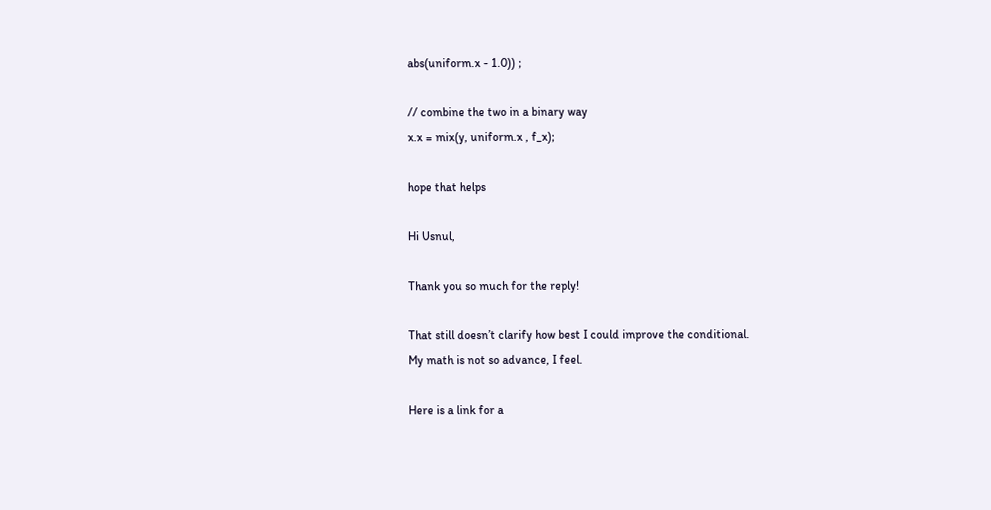abs(uniform.x - 1.0)) ;

// combine the two in a binary way
x.x = mix(y, uniform.x , f_x);

hope that helps

Hi Usnul,

Thank you so much for the reply!

That still doesn’t clarify how best I could improve the conditional.
My math is not so advance, I feel.

Here is a link for a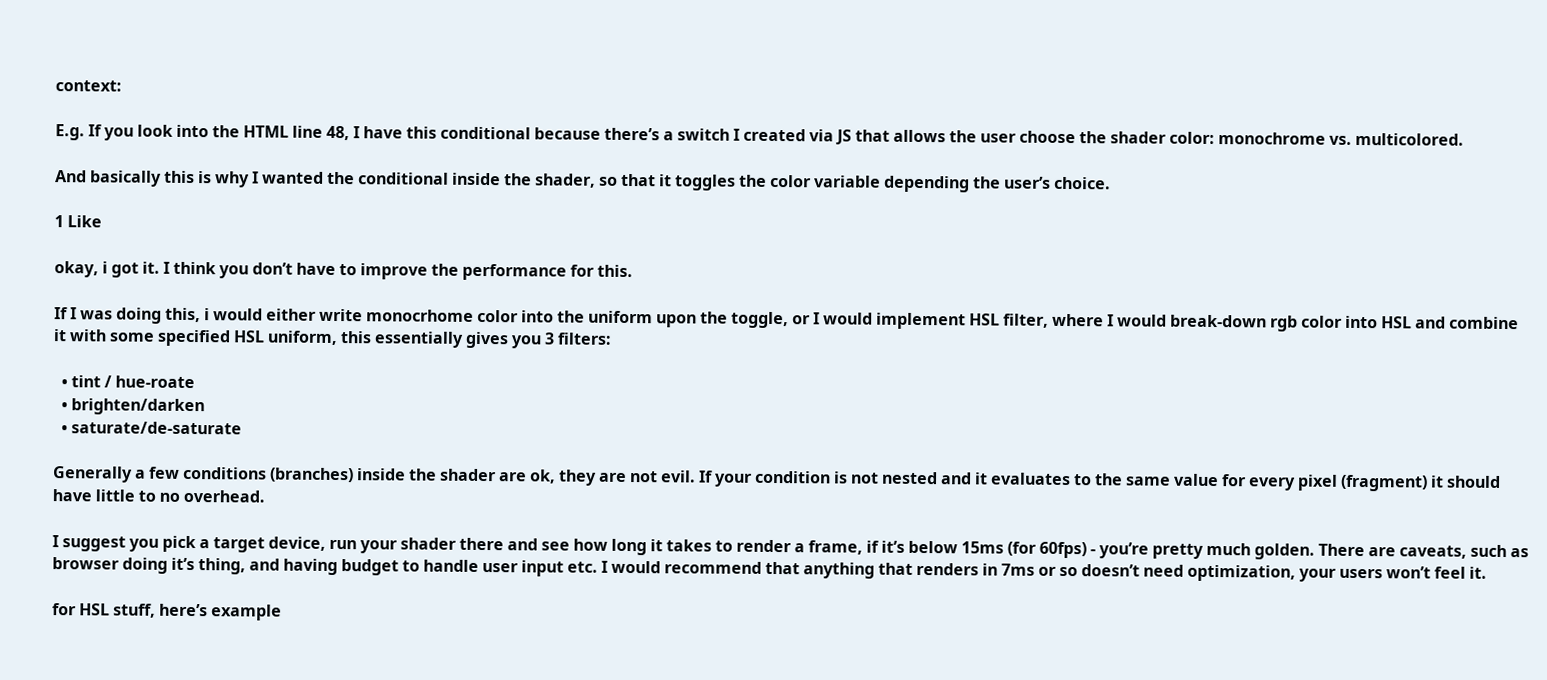context:

E.g. If you look into the HTML line 48, I have this conditional because there’s a switch I created via JS that allows the user choose the shader color: monochrome vs. multicolored.

And basically this is why I wanted the conditional inside the shader, so that it toggles the color variable depending the user’s choice.

1 Like

okay, i got it. I think you don’t have to improve the performance for this.

If I was doing this, i would either write monocrhome color into the uniform upon the toggle, or I would implement HSL filter, where I would break-down rgb color into HSL and combine it with some specified HSL uniform, this essentially gives you 3 filters:

  • tint / hue-roate
  • brighten/darken
  • saturate/de-saturate

Generally a few conditions (branches) inside the shader are ok, they are not evil. If your condition is not nested and it evaluates to the same value for every pixel (fragment) it should have little to no overhead.

I suggest you pick a target device, run your shader there and see how long it takes to render a frame, if it’s below 15ms (for 60fps) - you’re pretty much golden. There are caveats, such as browser doing it’s thing, and having budget to handle user input etc. I would recommend that anything that renders in 7ms or so doesn’t need optimization, your users won’t feel it.

for HSL stuff, here’s example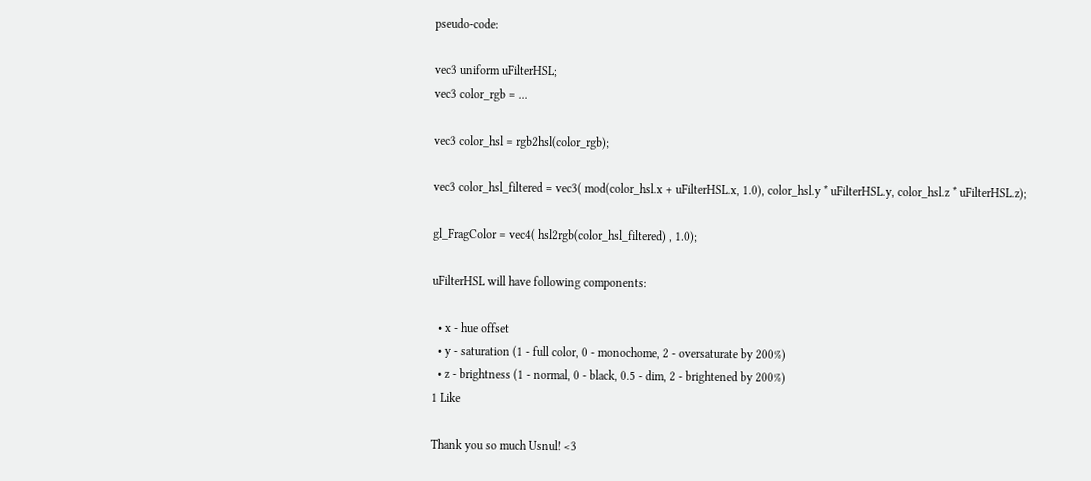pseudo-code:

vec3 uniform uFilterHSL;
vec3 color_rgb = ...

vec3 color_hsl = rgb2hsl(color_rgb);

vec3 color_hsl_filtered = vec3( mod(color_hsl.x + uFilterHSL.x, 1.0), color_hsl.y * uFilterHSL.y, color_hsl.z * uFilterHSL.z);

gl_FragColor = vec4( hsl2rgb(color_hsl_filtered) , 1.0);

uFilterHSL will have following components:

  • x - hue offset
  • y - saturation (1 - full color, 0 - monochome, 2 - oversaturate by 200%)
  • z - brightness (1 - normal, 0 - black, 0.5 - dim, 2 - brightened by 200%)
1 Like

Thank you so much Usnul! <3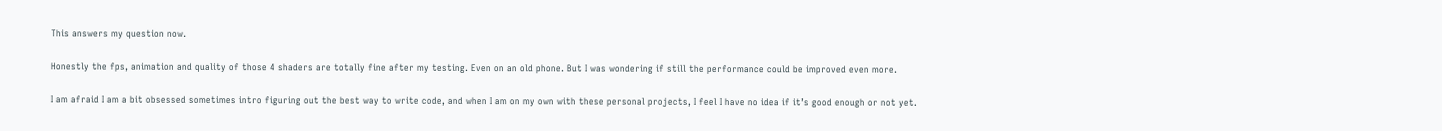This answers my question now.

Honestly the fps, animation and quality of those 4 shaders are totally fine after my testing. Even on an old phone. But I was wondering if still the performance could be improved even more.

I am afraid I am a bit obsessed sometimes intro figuring out the best way to write code, and when I am on my own with these personal projects, I feel I have no idea if it’s good enough or not yet.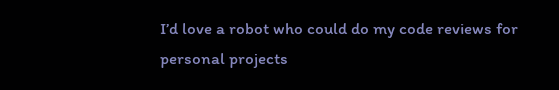I’d love a robot who could do my code reviews for personal projects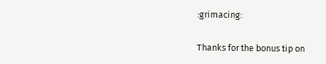:grimacing:

Thanks for the bonus tip on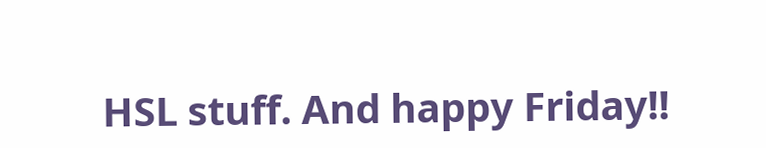HSL stuff. And happy Friday!!